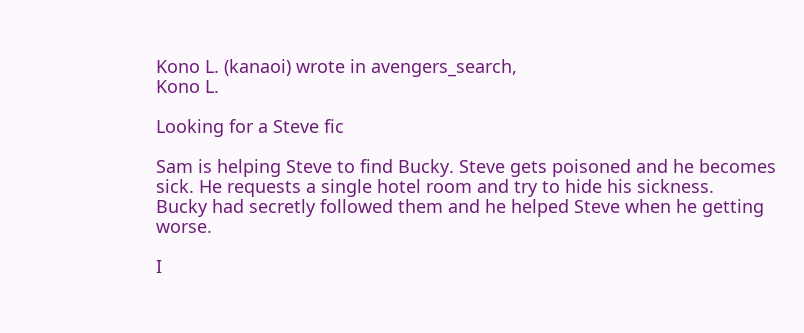Kono L. (kanaoi) wrote in avengers_search,
Kono L.

Looking for a Steve fic

Sam is helping Steve to find Bucky. Steve gets poisoned and he becomes sick. He requests a single hotel room and try to hide his sickness.
Bucky had secretly followed them and he helped Steve when he getting worse.

I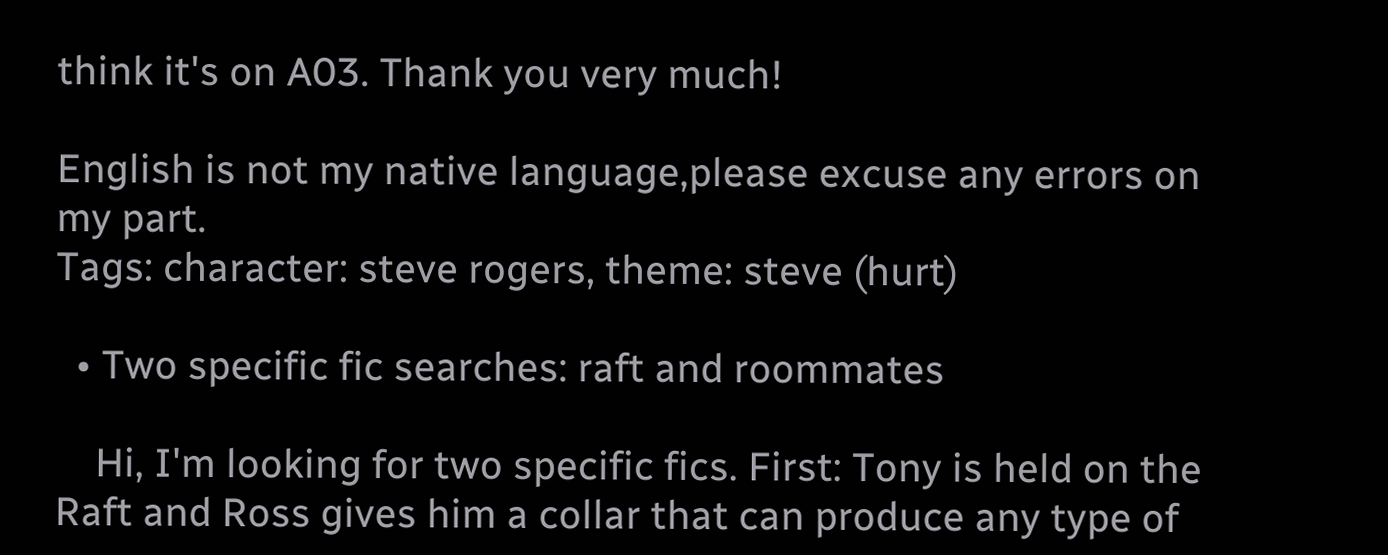think it's on A03. Thank you very much!

English is not my native language,please excuse any errors on my part.
Tags: character: steve rogers, theme: steve (hurt)

  • Two specific fic searches: raft and roommates

    Hi, I'm looking for two specific fics. First: Tony is held on the Raft and Ross gives him a collar that can produce any type of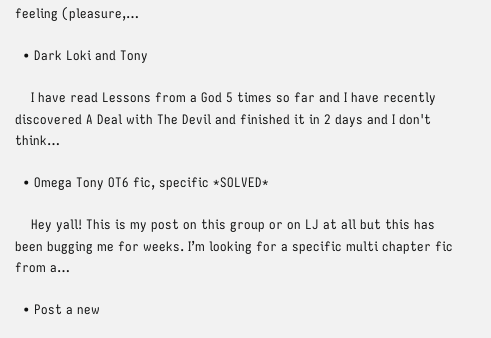feeling (pleasure,…

  • Dark Loki and Tony

    I have read Lessons from a God 5 times so far and I have recently discovered A Deal with The Devil and finished it in 2 days and I don't think…

  • Omega Tony OT6 fic, specific *SOLVED*

    Hey yall! This is my post on this group or on LJ at all but this has been bugging me for weeks. I’m looking for a specific multi chapter fic from a…

  • Post a new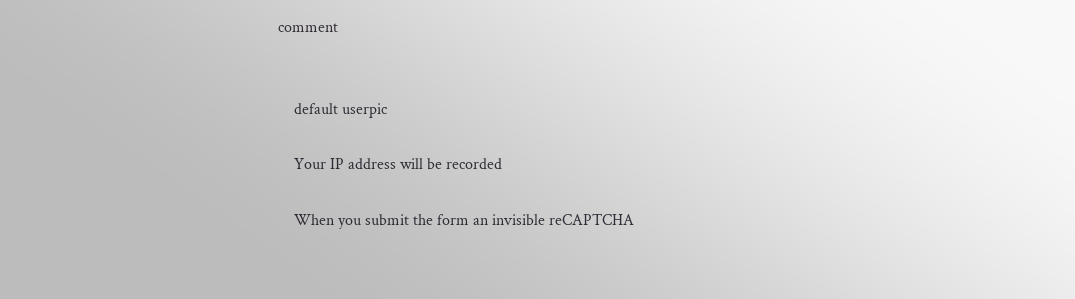comment


    default userpic

    Your IP address will be recorded

    When you submit the form an invisible reCAPTCHA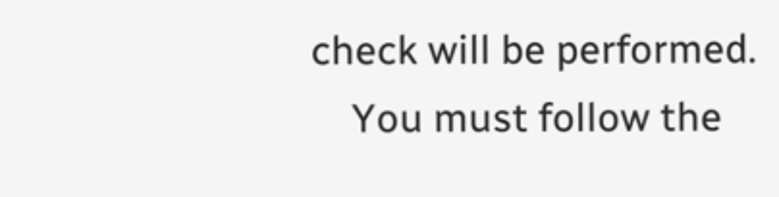check will be performed.
    You must follow the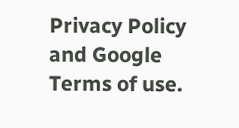Privacy Policy and Google Terms of use.